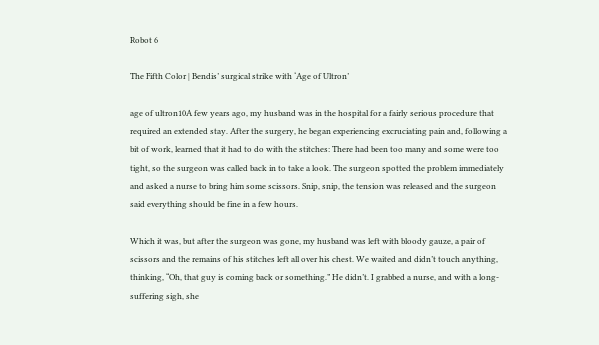Robot 6

The Fifth Color | Bendis’ surgical strike with ‘Age of Ultron’

age of ultron10A few years ago, my husband was in the hospital for a fairly serious procedure that required an extended stay. After the surgery, he began experiencing excruciating pain and, following a bit of work, learned that it had to do with the stitches: There had been too many and some were too tight, so the surgeon was called back in to take a look. The surgeon spotted the problem immediately and asked a nurse to bring him some scissors. Snip, snip, the tension was released and the surgeon said everything should be fine in a few hours.

Which it was, but after the surgeon was gone, my husband was left with bloody gauze, a pair of scissors and the remains of his stitches left all over his chest. We waited and didn’t touch anything, thinking, “Oh, that guy is coming back or something.” He didn’t. I grabbed a nurse, and with a long-suffering sigh, she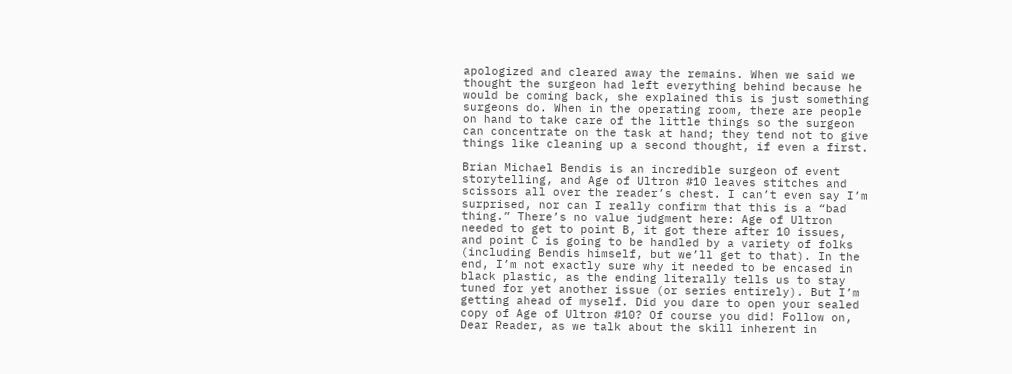apologized and cleared away the remains. When we said we thought the surgeon had left everything behind because he would be coming back, she explained this is just something surgeons do. When in the operating room, there are people on hand to take care of the little things so the surgeon can concentrate on the task at hand; they tend not to give things like cleaning up a second thought, if even a first.

Brian Michael Bendis is an incredible surgeon of event storytelling, and Age of Ultron #10 leaves stitches and scissors all over the reader’s chest. I can’t even say I’m surprised, nor can I really confirm that this is a “bad thing.” There’s no value judgment here: Age of Ultron needed to get to point B, it got there after 10 issues, and point C is going to be handled by a variety of folks (including Bendis himself, but we’ll get to that). In the end, I’m not exactly sure why it needed to be encased in black plastic, as the ending literally tells us to stay tuned for yet another issue (or series entirely). But I’m getting ahead of myself. Did you dare to open your sealed copy of Age of Ultron #10? Of course you did! Follow on, Dear Reader, as we talk about the skill inherent in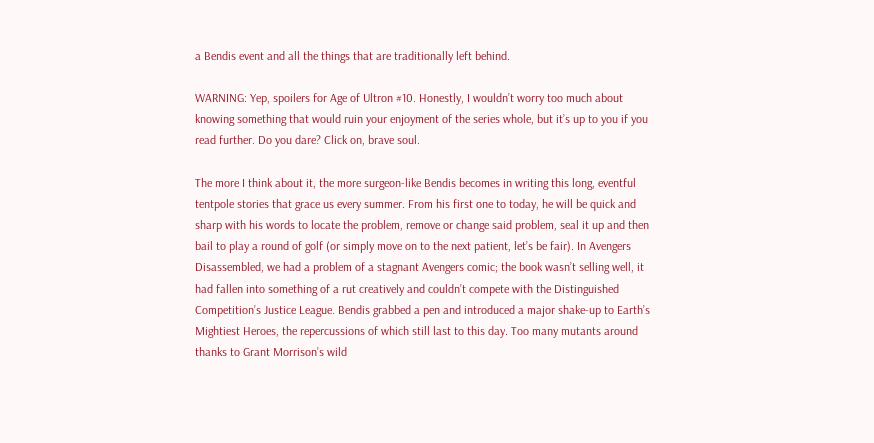a Bendis event and all the things that are traditionally left behind.

WARNING: Yep, spoilers for Age of Ultron #10. Honestly, I wouldn’t worry too much about knowing something that would ruin your enjoyment of the series whole, but it’s up to you if you read further. Do you dare? Click on, brave soul.

The more I think about it, the more surgeon-like Bendis becomes in writing this long, eventful tentpole stories that grace us every summer. From his first one to today, he will be quick and sharp with his words to locate the problem, remove or change said problem, seal it up and then bail to play a round of golf (or simply move on to the next patient, let’s be fair). In Avengers Disassembled, we had a problem of a stagnant Avengers comic; the book wasn’t selling well, it had fallen into something of a rut creatively and couldn’t compete with the Distinguished Competition’s Justice League. Bendis grabbed a pen and introduced a major shake-up to Earth’s Mightiest Heroes, the repercussions of which still last to this day. Too many mutants around thanks to Grant Morrison’s wild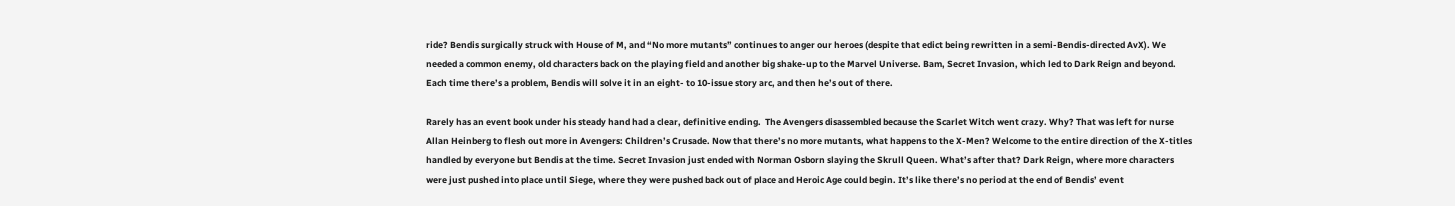ride? Bendis surgically struck with House of M, and “No more mutants” continues to anger our heroes (despite that edict being rewritten in a semi-Bendis-directed AvX). We needed a common enemy, old characters back on the playing field and another big shake-up to the Marvel Universe. Bam, Secret Invasion, which led to Dark Reign and beyond. Each time there’s a problem, Bendis will solve it in an eight- to 10-issue story arc, and then he’s out of there.

Rarely has an event book under his steady hand had a clear, definitive ending.  The Avengers disassembled because the Scarlet Witch went crazy. Why? That was left for nurse Allan Heinberg to flesh out more in Avengers: Children’s Crusade. Now that there’s no more mutants, what happens to the X-Men? Welcome to the entire direction of the X-titles handled by everyone but Bendis at the time. Secret Invasion just ended with Norman Osborn slaying the Skrull Queen. What’s after that? Dark Reign, where more characters were just pushed into place until Siege, where they were pushed back out of place and Heroic Age could begin. It’s like there’s no period at the end of Bendis’ event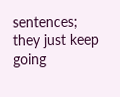sentences; they just keep going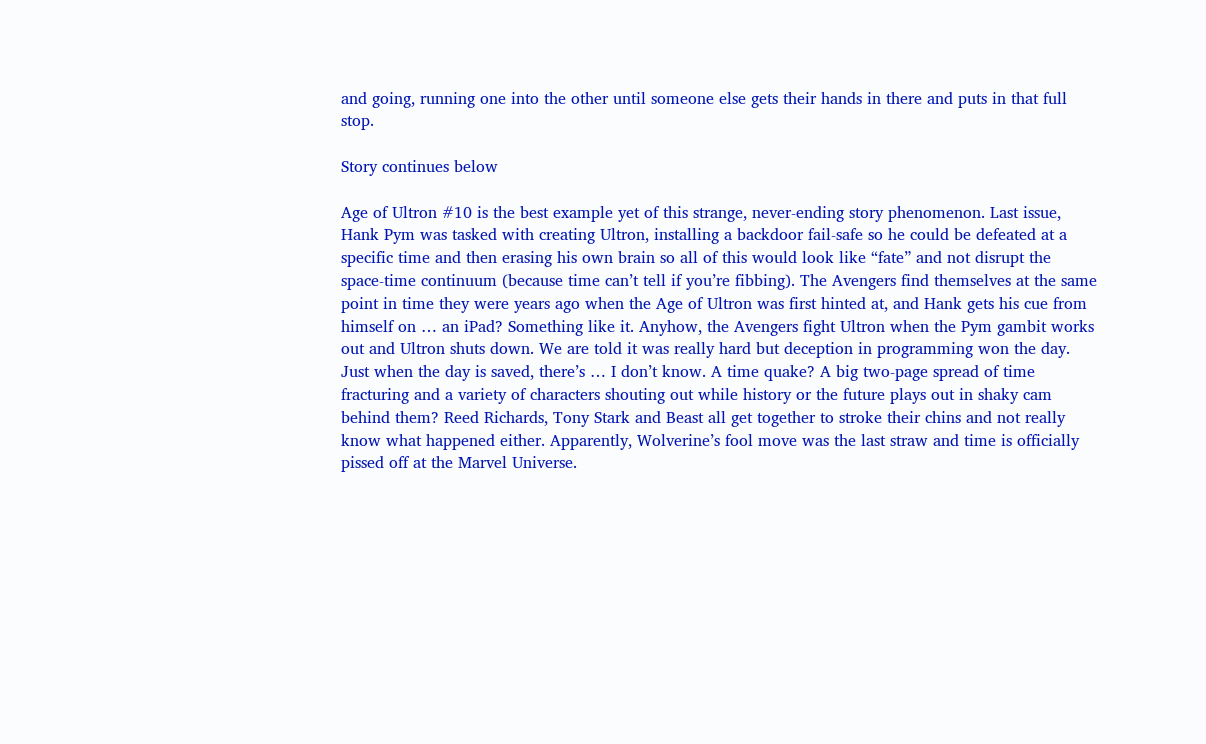and going, running one into the other until someone else gets their hands in there and puts in that full stop.

Story continues below

Age of Ultron #10 is the best example yet of this strange, never-ending story phenomenon. Last issue, Hank Pym was tasked with creating Ultron, installing a backdoor fail-safe so he could be defeated at a specific time and then erasing his own brain so all of this would look like “fate” and not disrupt the space-time continuum (because time can’t tell if you’re fibbing). The Avengers find themselves at the same point in time they were years ago when the Age of Ultron was first hinted at, and Hank gets his cue from himself on … an iPad? Something like it. Anyhow, the Avengers fight Ultron when the Pym gambit works out and Ultron shuts down. We are told it was really hard but deception in programming won the day. Just when the day is saved, there’s … I don’t know. A time quake? A big two-page spread of time fracturing and a variety of characters shouting out while history or the future plays out in shaky cam behind them? Reed Richards, Tony Stark and Beast all get together to stroke their chins and not really know what happened either. Apparently, Wolverine’s fool move was the last straw and time is officially pissed off at the Marvel Universe.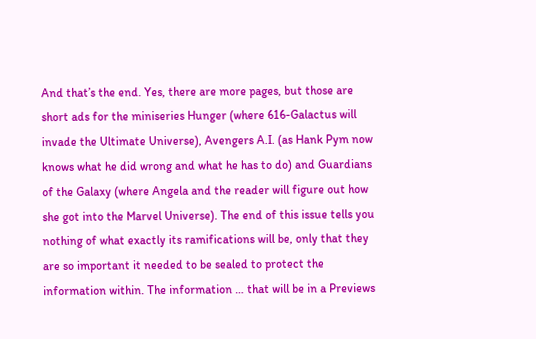And that’s the end. Yes, there are more pages, but those are short ads for the miniseries Hunger (where 616-Galactus will invade the Ultimate Universe), Avengers A.I. (as Hank Pym now knows what he did wrong and what he has to do) and Guardians of the Galaxy (where Angela and the reader will figure out how she got into the Marvel Universe). The end of this issue tells you nothing of what exactly its ramifications will be, only that they are so important it needed to be sealed to protect the information within. The information … that will be in a Previews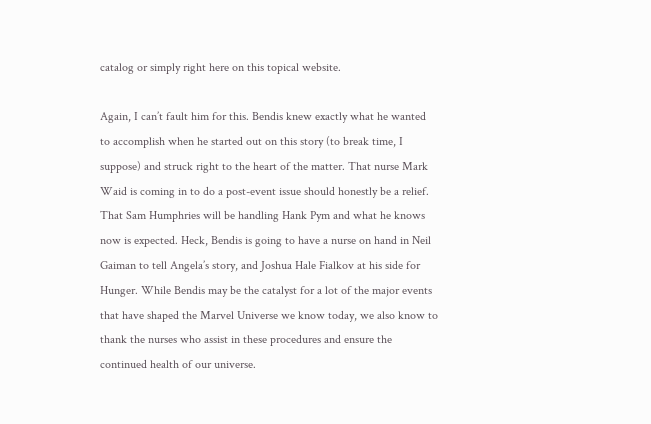catalog or simply right here on this topical website.

Again, I can’t fault him for this. Bendis knew exactly what he wanted to accomplish when he started out on this story (to break time, I suppose) and struck right to the heart of the matter. That nurse Mark Waid is coming in to do a post-event issue should honestly be a relief. That Sam Humphries will be handling Hank Pym and what he knows now is expected. Heck, Bendis is going to have a nurse on hand in Neil Gaiman to tell Angela’s story, and Joshua Hale Fialkov at his side for Hunger. While Bendis may be the catalyst for a lot of the major events that have shaped the Marvel Universe we know today, we also know to thank the nurses who assist in these procedures and ensure the continued health of our universe.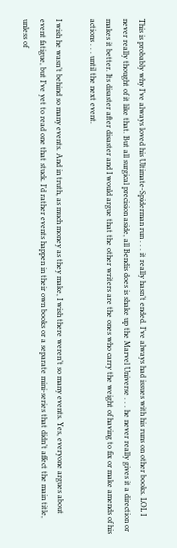This is probably why I’ve always loved his Ultimate-Spiderman run . . . it really hasn’t ended. I’ve always had issues with his runs on other books. LOL I never really thought of it like that. But all surgical precision aside, all Bendis does is shake up the Marvel Universe . . . he never really gives it a direction or makes it better. Its disaster after disaster and I would argue that the other writers are the ones who carry the weight of having to fix or make amends of his actions . . . until the next event.

I wish he wasn’t behind so many events. And in truth, as much money as they make, I wish there weren’t so many events. Yes, everyone argues about event fatigue, but I’ve yet to read one that stuck. I’d rather events happen in their own books or a separate mini-series that didn’t affect the main title, unless of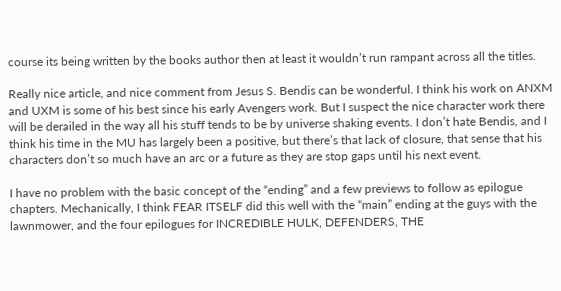course its being written by the books author then at least it wouldn’t run rampant across all the titles.

Really nice article, and nice comment from Jesus S. Bendis can be wonderful. I think his work on ANXM and UXM is some of his best since his early Avengers work. But I suspect the nice character work there will be derailed in the way all his stuff tends to be by universe shaking events. I don’t hate Bendis, and I think his time in the MU has largely been a positive, but there’s that lack of closure, that sense that his characters don’t so much have an arc or a future as they are stop gaps until his next event.

I have no problem with the basic concept of the “ending” and a few previews to follow as epilogue chapters. Mechanically, I think FEAR ITSELF did this well with the “main” ending at the guys with the lawnmower, and the four epilogues for INCREDIBLE HULK, DEFENDERS, THE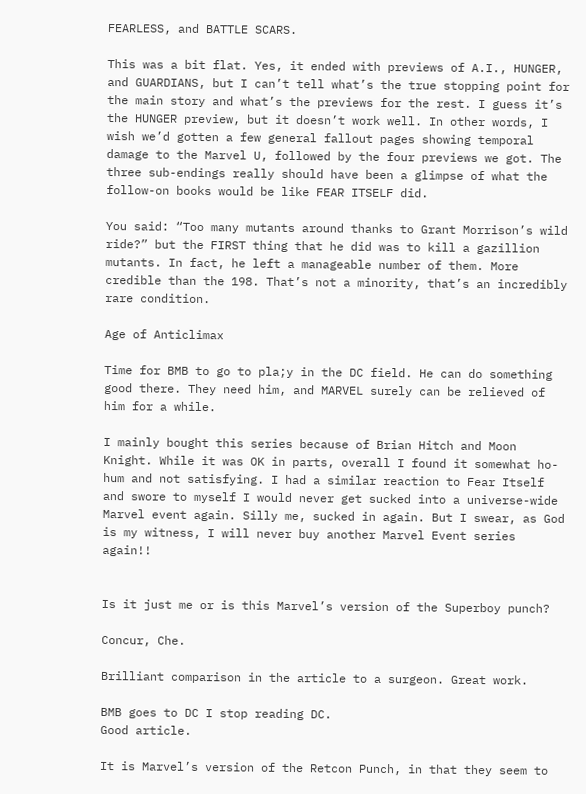FEARLESS, and BATTLE SCARS.

This was a bit flat. Yes, it ended with previews of A.I., HUNGER, and GUARDIANS, but I can’t tell what’s the true stopping point for the main story and what’s the previews for the rest. I guess it’s the HUNGER preview, but it doesn’t work well. In other words, I wish we’d gotten a few general fallout pages showing temporal damage to the Marvel U, followed by the four previews we got. The three sub-endings really should have been a glimpse of what the follow-on books would be like FEAR ITSELF did.

You said: “Too many mutants around thanks to Grant Morrison’s wild ride?” but the FIRST thing that he did was to kill a gazillion mutants. In fact, he left a manageable number of them. More credible than the 198. That’s not a minority, that’s an incredibly rare condition.

Age of Anticlimax

Time for BMB to go to pla;y in the DC field. He can do something good there. They need him, and MARVEL surely can be relieved of him for a while.

I mainly bought this series because of Brian Hitch and Moon Knight. While it was OK in parts, overall I found it somewhat ho-hum and not satisfying. I had a similar reaction to Fear Itself and swore to myself I would never get sucked into a universe-wide Marvel event again. Silly me, sucked in again. But I swear, as God is my witness, I will never buy another Marvel Event series again!!


Is it just me or is this Marvel’s version of the Superboy punch?

Concur, Che.

Brilliant comparison in the article to a surgeon. Great work.

BMB goes to DC I stop reading DC.
Good article.

It is Marvel’s version of the Retcon Punch, in that they seem to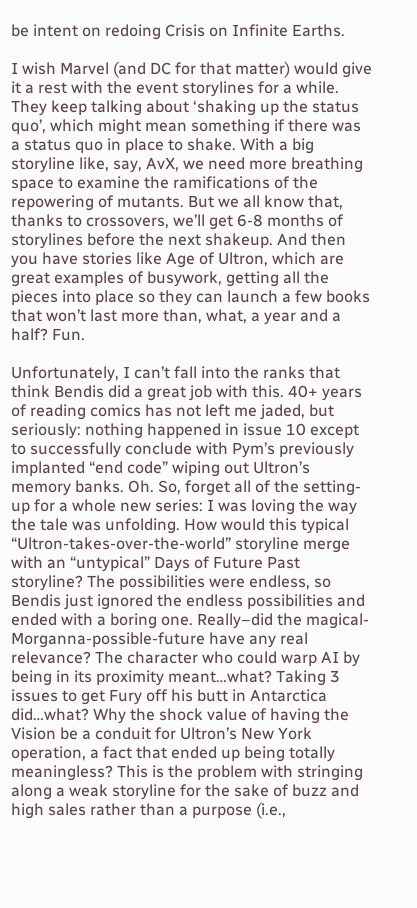be intent on redoing Crisis on Infinite Earths.

I wish Marvel (and DC for that matter) would give it a rest with the event storylines for a while. They keep talking about ‘shaking up the status quo’, which might mean something if there was a status quo in place to shake. With a big storyline like, say, AvX, we need more breathing space to examine the ramifications of the repowering of mutants. But we all know that, thanks to crossovers, we’ll get 6-8 months of storylines before the next shakeup. And then you have stories like Age of Ultron, which are great examples of busywork, getting all the pieces into place so they can launch a few books that won’t last more than, what, a year and a half? Fun.

Unfortunately, I can’t fall into the ranks that think Bendis did a great job with this. 40+ years of reading comics has not left me jaded, but seriously: nothing happened in issue 10 except to successfully conclude with Pym’s previously implanted “end code” wiping out Ultron’s memory banks. Oh. So, forget all of the setting-up for a whole new series: I was loving the way the tale was unfolding. How would this typical “Ultron-takes-over-the-world” storyline merge with an “untypical” Days of Future Past storyline? The possibilities were endless, so Bendis just ignored the endless possibilities and ended with a boring one. Really–did the magical-Morganna-possible-future have any real relevance? The character who could warp AI by being in its proximity meant…what? Taking 3 issues to get Fury off his butt in Antarctica did…what? Why the shock value of having the Vision be a conduit for Ultron’s New York operation, a fact that ended up being totally meaningless? This is the problem with stringing along a weak storyline for the sake of buzz and high sales rather than a purpose (i.e.,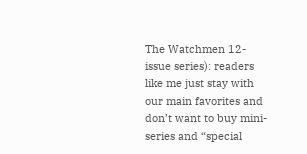The Watchmen 12-issue series): readers like me just stay with our main favorites and don’t want to buy mini-series and “special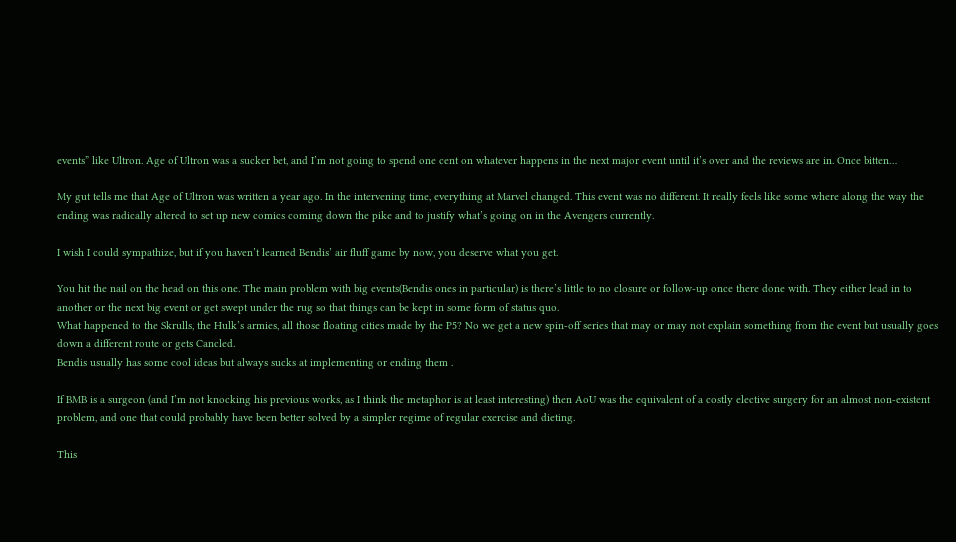events” like Ultron. Age of Ultron was a sucker bet, and I’m not going to spend one cent on whatever happens in the next major event until it’s over and the reviews are in. Once bitten…

My gut tells me that Age of Ultron was written a year ago. In the intervening time, everything at Marvel changed. This event was no different. It really feels like some where along the way the ending was radically altered to set up new comics coming down the pike and to justify what’s going on in the Avengers currently.

I wish I could sympathize, but if you haven’t learned Bendis’ air fluff game by now, you deserve what you get.

You hit the nail on the head on this one. The main problem with big events(Bendis ones in particular) is there’s little to no closure or follow-up once there done with. They either lead in to another or the next big event or get swept under the rug so that things can be kept in some form of status quo.
What happened to the Skrulls, the Hulk’s armies, all those floating cities made by the P5? No we get a new spin-off series that may or may not explain something from the event but usually goes down a different route or gets Cancled.
Bendis usually has some cool ideas but always sucks at implementing or ending them .

If BMB is a surgeon (and I’m not knocking his previous works, as I think the metaphor is at least interesting) then AoU was the equivalent of a costly elective surgery for an almost non-existent problem, and one that could probably have been better solved by a simpler regime of regular exercise and dieting.

This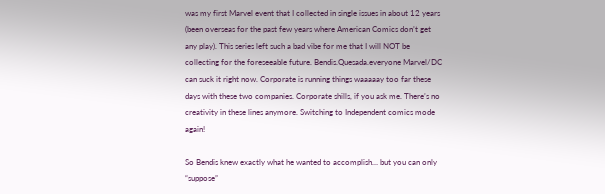was my first Marvel event that I collected in single issues in about 12 years (been overseas for the past few years where American Comics don’t get any play). This series left such a bad vibe for me that I will NOT be collecting for the foreseeable future. Bendis.Quesada.everyone Marvel/DC can suck it right now. Corporate is running things waaaaay too far these days with these two companies. Corporate shills, if you ask me. There’s no creativity in these lines anymore. Switching to Independent comics mode again!

So Bendis knew exactly what he wanted to accomplish… but you can only “suppose”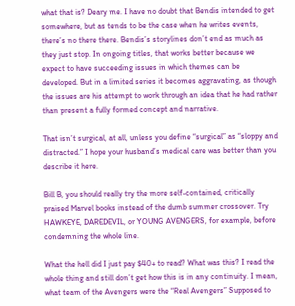what that is? Deary me. I have no doubt that Bendis intended to get somewhere, but as tends to be the case when he writes events, there’s no there there. Bendis’s storylines don’t end as much as they just stop. In ongoing titles, that works better because we expect to have succeeding issues in which themes can be developed. But in a limited series it becomes aggravating, as though the issues are his attempt to work through an idea that he had rather than present a fully formed concept and narrative.

That isn’t surgical, at all, unless you define “surgical” as “sloppy and distracted.” I hope your husband’s medical care was better than you describe it here.

Bill B, you should really try the more self-contained, critically praised Marvel books instead of the dumb summer crossover. Try HAWKEYE, DAREDEVIL, or YOUNG AVENGERS, for example, before condemning the whole line.

What the hell did I just pay $40+ to read? What was this? I read the whole thing and still don’t get how this is in any continuity. I mean, what team of the Avengers were the “Real Avengers” Supposed to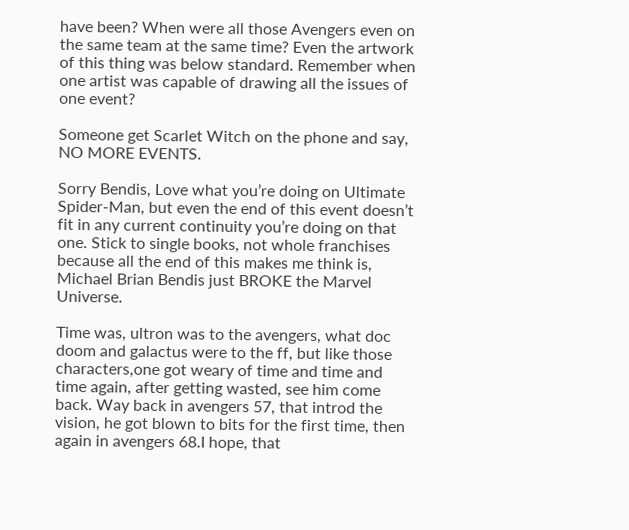have been? When were all those Avengers even on the same team at the same time? Even the artwork of this thing was below standard. Remember when one artist was capable of drawing all the issues of one event?

Someone get Scarlet Witch on the phone and say, NO MORE EVENTS.

Sorry Bendis, Love what you’re doing on Ultimate Spider-Man, but even the end of this event doesn’t fit in any current continuity you’re doing on that one. Stick to single books, not whole franchises because all the end of this makes me think is, Michael Brian Bendis just BROKE the Marvel Universe.

Time was, ultron was to the avengers, what doc doom and galactus were to the ff, but like those characters,one got weary of time and time and time again, after getting wasted, see him come back. Way back in avengers 57, that introd the vision, he got blown to bits for the first time, then again in avengers 68.I hope, that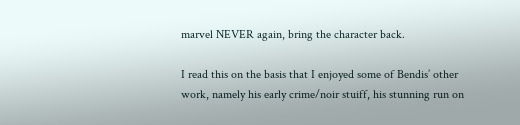marvel NEVER again, bring the character back.

I read this on the basis that I enjoyed some of Bendis’ other work, namely his early crime/noir stuiff, his stunning run on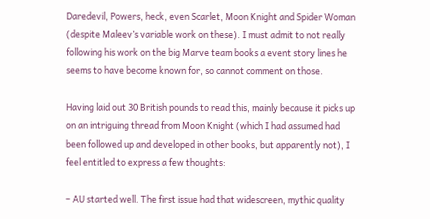Daredevil, Powers, heck, even Scarlet, Moon Knight and Spider Woman (despite Maleev’s variable work on these). I must admit to not really following his work on the big Marve team books a event story lines he seems to have become known for, so cannot comment on those.

Having laid out 30 British pounds to read this, mainly because it picks up on an intriguing thread from Moon Knight (which I had assumed had been followed up and developed in other books, but apparently not), I feel entitled to express a few thoughts:

– AU started well. The first issue had that widescreen, mythic quality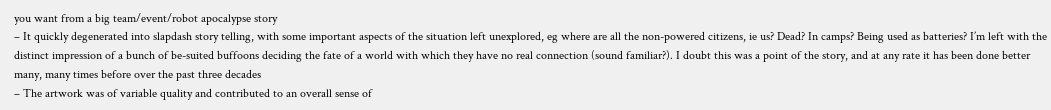you want from a big team/event/robot apocalypse story
– It quickly degenerated into slapdash story telling, with some important aspects of the situation left unexplored, eg where are all the non-powered citizens, ie us? Dead? In camps? Being used as batteries? I’m left with the distinct impression of a bunch of be-suited buffoons deciding the fate of a world with which they have no real connection (sound familiar?). I doubt this was a point of the story, and at any rate it has been done better many, many times before over the past three decades
– The artwork was of variable quality and contributed to an overall sense of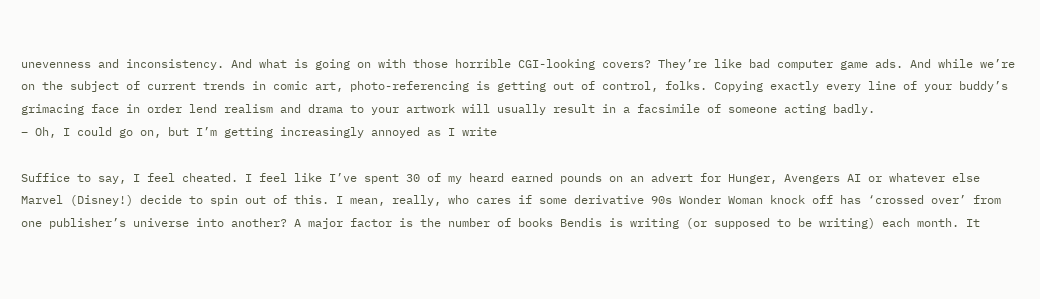unevenness and inconsistency. And what is going on with those horrible CGI-looking covers? They’re like bad computer game ads. And while we’re on the subject of current trends in comic art, photo-referencing is getting out of control, folks. Copying exactly every line of your buddy’s grimacing face in order lend realism and drama to your artwork will usually result in a facsimile of someone acting badly.
– Oh, I could go on, but I’m getting increasingly annoyed as I write

Suffice to say, I feel cheated. I feel like I’ve spent 30 of my heard earned pounds on an advert for Hunger, Avengers AI or whatever else Marvel (Disney!) decide to spin out of this. I mean, really, who cares if some derivative 90s Wonder Woman knock off has ‘crossed over’ from one publisher’s universe into another? A major factor is the number of books Bendis is writing (or supposed to be writing) each month. It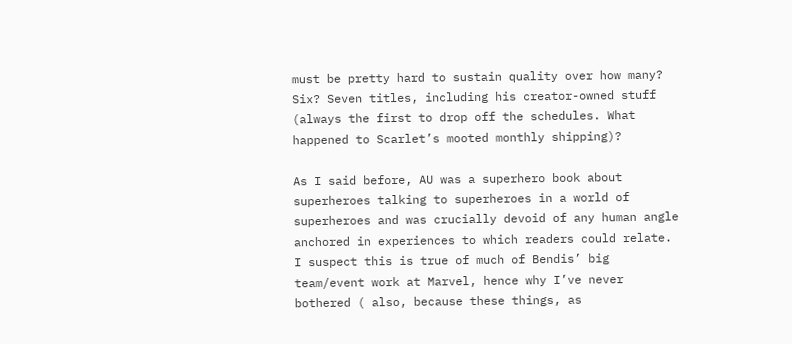must be pretty hard to sustain quality over how many? Six? Seven titles, including his creator-owned stuff (always the first to drop off the schedules. What happened to Scarlet’s mooted monthly shipping)?

As I said before, AU was a superhero book about superheroes talking to superheroes in a world of superheroes and was crucially devoid of any human angle anchored in experiences to which readers could relate. I suspect this is true of much of Bendis’ big team/event work at Marvel, hence why I’ve never bothered ( also, because these things, as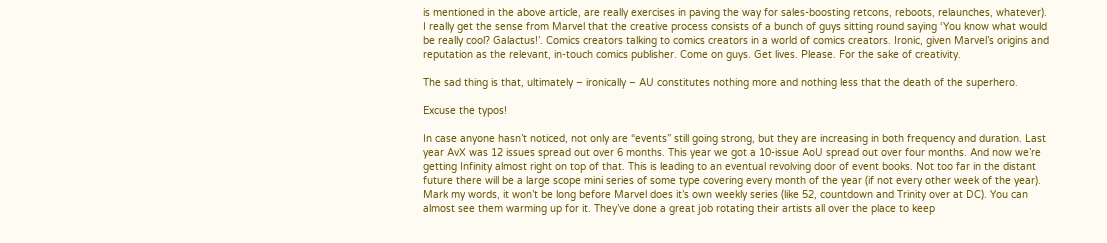is mentioned in the above article, are really exercises in paving the way for sales-boosting retcons, reboots, relaunches, whatever). I really get the sense from Marvel that the creative process consists of a bunch of guys sitting round saying ‘You know what would be really cool? Galactus!’. Comics creators talking to comics creators in a world of comics creators. Ironic, given Marvel’s origins and reputation as the relevant, in-touch comics publisher. Come on guys. Get lives. Please. For the sake of creativity.

The sad thing is that, ultimately – ironically – AU constitutes nothing more and nothing less that the death of the superhero.

Excuse the typos!

In case anyone hasn’t noticed, not only are “events” still going strong, but they are increasing in both frequency and duration. Last year AvX was 12 issues spread out over 6 months. This year we got a 10-issue AoU spread out over four months. And now we’re getting Infinity almost right on top of that. This is leading to an eventual revolving door of event books. Not too far in the distant future there will be a large scope mini series of some type covering every month of the year (if not every other week of the year). Mark my words, it won’t be long before Marvel does it’s own weekly series (like 52, countdown and Trinity over at DC). You can almost see them warming up for it. They’ve done a great job rotating their artists all over the place to keep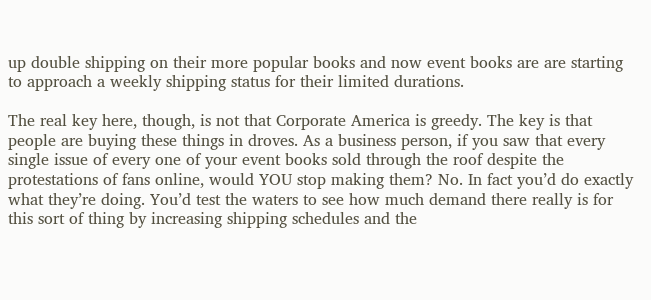up double shipping on their more popular books and now event books are are starting to approach a weekly shipping status for their limited durations.

The real key here, though, is not that Corporate America is greedy. The key is that people are buying these things in droves. As a business person, if you saw that every single issue of every one of your event books sold through the roof despite the protestations of fans online, would YOU stop making them? No. In fact you’d do exactly what they’re doing. You’d test the waters to see how much demand there really is for this sort of thing by increasing shipping schedules and the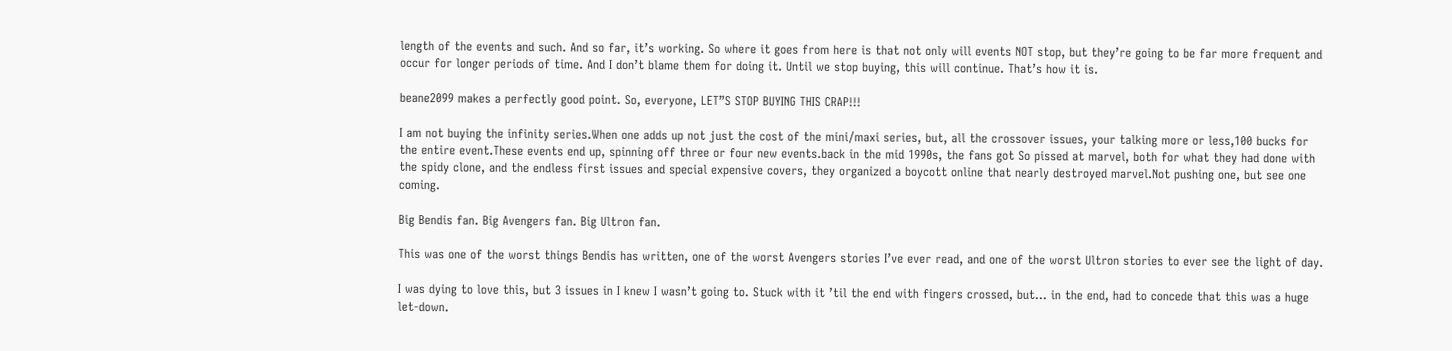length of the events and such. And so far, it’s working. So where it goes from here is that not only will events NOT stop, but they’re going to be far more frequent and occur for longer periods of time. And I don’t blame them for doing it. Until we stop buying, this will continue. That’s how it is.

beane2099 makes a perfectly good point. So, everyone, LET”S STOP BUYING THIS CRAP!!!

I am not buying the infinity series.When one adds up not just the cost of the mini/maxi series, but, all the crossover issues, your talking more or less,100 bucks for the entire event.These events end up, spinning off three or four new events.back in the mid 1990s, the fans got So pissed at marvel, both for what they had done with the spidy clone, and the endless first issues and special expensive covers, they organized a boycott online that nearly destroyed marvel.Not pushing one, but see one coming.

Big Bendis fan. Big Avengers fan. Big Ultron fan.

This was one of the worst things Bendis has written, one of the worst Avengers stories I’ve ever read, and one of the worst Ultron stories to ever see the light of day.

I was dying to love this, but 3 issues in I knew I wasn’t going to. Stuck with it ’til the end with fingers crossed, but… in the end, had to concede that this was a huge let-down.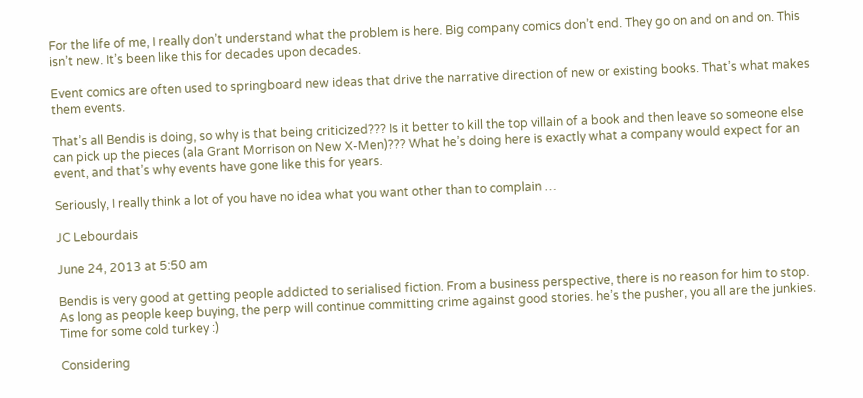For the life of me, I really don’t understand what the problem is here. Big company comics don’t end. They go on and on and on. This isn’t new. It’s been like this for decades upon decades.

Event comics are often used to springboard new ideas that drive the narrative direction of new or existing books. That’s what makes them events.

That’s all Bendis is doing, so why is that being criticized??? Is it better to kill the top villain of a book and then leave so someone else can pick up the pieces (ala Grant Morrison on New X-Men)??? What he’s doing here is exactly what a company would expect for an event, and that’s why events have gone like this for years.

Seriously, I really think a lot of you have no idea what you want other than to complain …

JC Lebourdais

June 24, 2013 at 5:50 am

Bendis is very good at getting people addicted to serialised fiction. From a business perspective, there is no reason for him to stop. As long as people keep buying, the perp will continue committing crime against good stories. he’s the pusher, you all are the junkies. Time for some cold turkey :)

Considering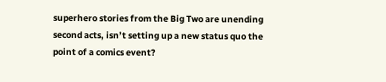superhero stories from the Big Two are unending second acts, isn’t setting up a new status quo the point of a comics event?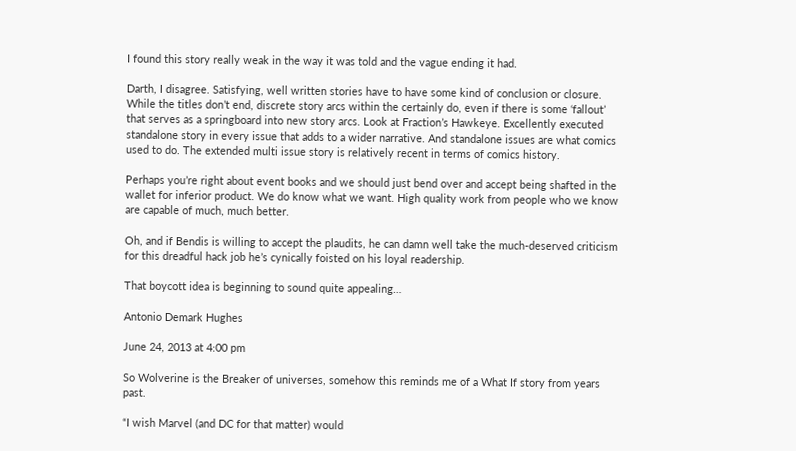I found this story really weak in the way it was told and the vague ending it had.

Darth, I disagree. Satisfying, well written stories have to have some kind of conclusion or closure. While the titles don’t end, discrete story arcs within the certainly do, even if there is some ‘fallout’ that serves as a springboard into new story arcs. Look at Fraction’s Hawkeye. Excellently executed standalone story in every issue that adds to a wider narrative. And standalone issues are what comics used to do. The extended multi issue story is relatively recent in terms of comics history.

Perhaps you’re right about event books and we should just bend over and accept being shafted in the wallet for inferior product. We do know what we want. High quality work from people who we know are capable of much, much better.

Oh, and if Bendis is willing to accept the plaudits, he can damn well take the much-deserved criticism for this dreadful hack job he’s cynically foisted on his loyal readership.

That boycott idea is beginning to sound quite appealing…

Antonio Demark Hughes

June 24, 2013 at 4:00 pm

So Wolverine is the Breaker of universes, somehow this reminds me of a What If story from years past.

“I wish Marvel (and DC for that matter) would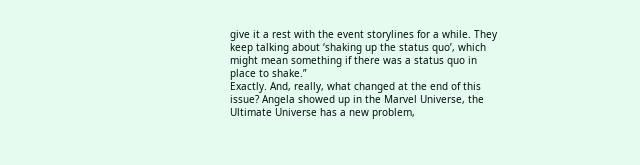give it a rest with the event storylines for a while. They keep talking about ‘shaking up the status quo’, which might mean something if there was a status quo in place to shake.”
Exactly. And, really, what changed at the end of this issue? Angela showed up in the Marvel Universe, the Ultimate Universe has a new problem,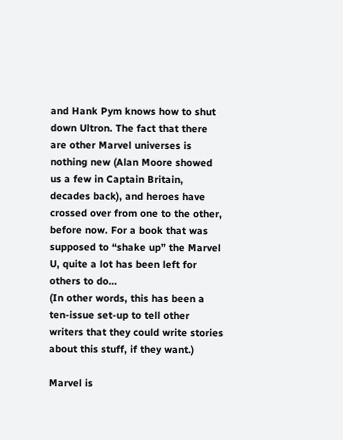and Hank Pym knows how to shut down Ultron. The fact that there are other Marvel universes is nothing new (Alan Moore showed us a few in Captain Britain, decades back), and heroes have crossed over from one to the other, before now. For a book that was supposed to “shake up” the Marvel U, quite a lot has been left for others to do…
(In other words, this has been a ten-issue set-up to tell other writers that they could write stories about this stuff, if they want.)

Marvel is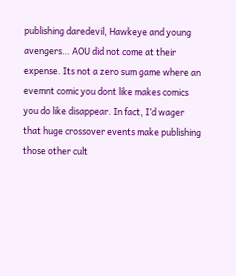publishing daredevil, Hawkeye and young avengers… AOU did not come at their expense. Its not a zero sum game where an evemnt comic you dont like makes comics you do like disappear. In fact, I’d wager that huge crossover events make publishing those other cult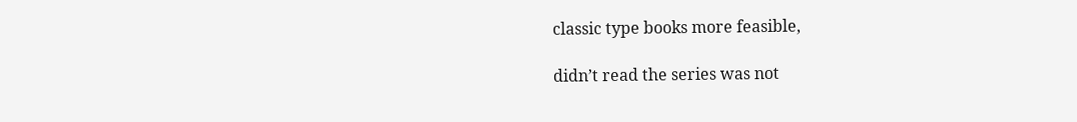classic type books more feasible,

didn’t read the series was not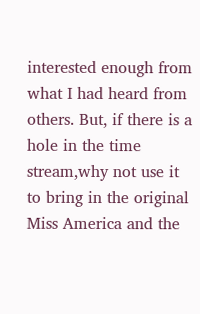interested enough from what I had heard from others. But, if there is a hole in the time stream,why not use it to bring in the original Miss America and the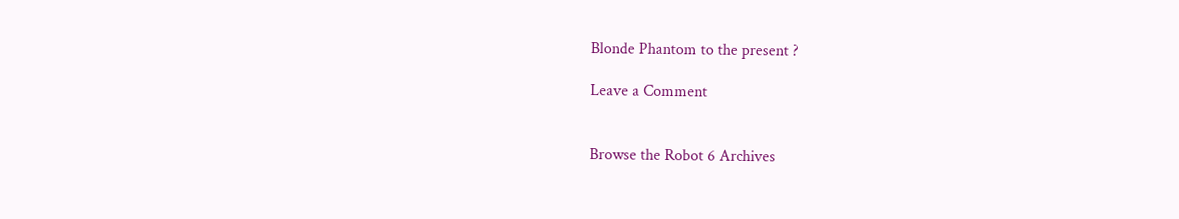Blonde Phantom to the present ?

Leave a Comment


Browse the Robot 6 Archives